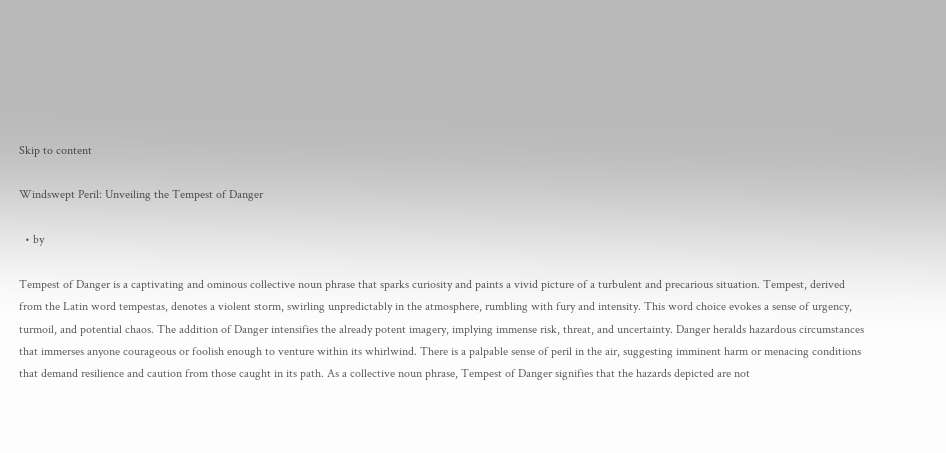Skip to content

Windswept Peril: Unveiling the Tempest of Danger

  • by

Tempest of Danger is a captivating and ominous collective noun phrase that sparks curiosity and paints a vivid picture of a turbulent and precarious situation. Tempest, derived from the Latin word tempestas, denotes a violent storm, swirling unpredictably in the atmosphere, rumbling with fury and intensity. This word choice evokes a sense of urgency, turmoil, and potential chaos. The addition of Danger intensifies the already potent imagery, implying immense risk, threat, and uncertainty. Danger heralds hazardous circumstances that immerses anyone courageous or foolish enough to venture within its whirlwind. There is a palpable sense of peril in the air, suggesting imminent harm or menacing conditions that demand resilience and caution from those caught in its path. As a collective noun phrase, Tempest of Danger signifies that the hazards depicted are not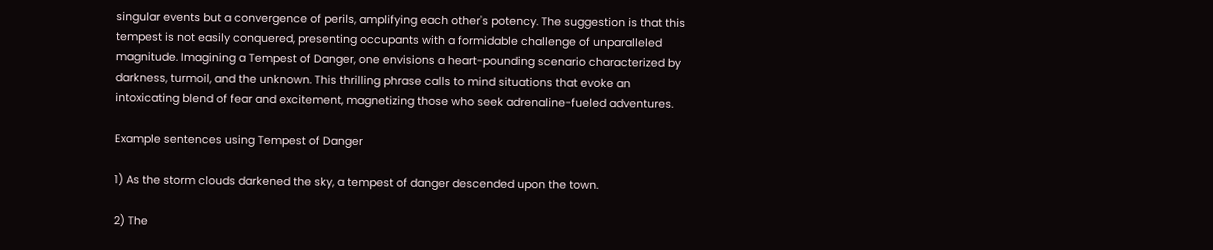singular events but a convergence of perils, amplifying each other's potency. The suggestion is that this tempest is not easily conquered, presenting occupants with a formidable challenge of unparalleled magnitude. Imagining a Tempest of Danger, one envisions a heart-pounding scenario characterized by darkness, turmoil, and the unknown. This thrilling phrase calls to mind situations that evoke an intoxicating blend of fear and excitement, magnetizing those who seek adrenaline-fueled adventures.

Example sentences using Tempest of Danger

1) As the storm clouds darkened the sky, a tempest of danger descended upon the town.

2) The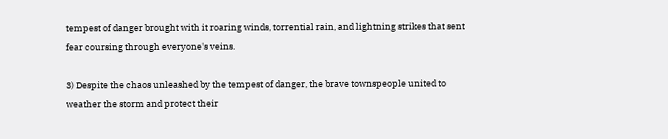tempest of danger brought with it roaring winds, torrential rain, and lightning strikes that sent fear coursing through everyone's veins.

3) Despite the chaos unleashed by the tempest of danger, the brave townspeople united to weather the storm and protect their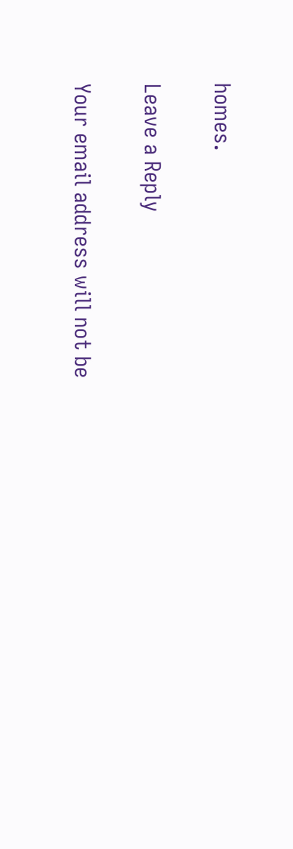homes.

Leave a Reply

Your email address will not be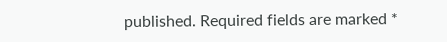published. Required fields are marked *